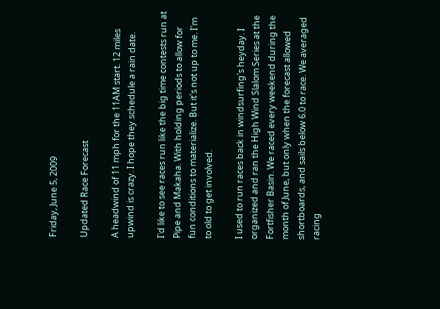Friday, June 5, 2009

Updated Race Forecast

A headwind of 11 mph for the 11AM start. 12 miles upwind is crazy. I hope they schedule a rain date.

I'd like to see races run like the big time contests run at Pipe and Makaha. With holding periods to allow for fun conditions to materialize. But it's not up to me. I'm to old to get involved.

I used to run races back in windsurfing's heyday. I organized and ran the High Wind Slalom Series at the Fortfisher Basin. We raced every weekend during the month of June, but only when the forecast allowed shortboards, and sails below 6.0 to race. We averaged racing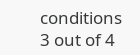conditions 3 out of 4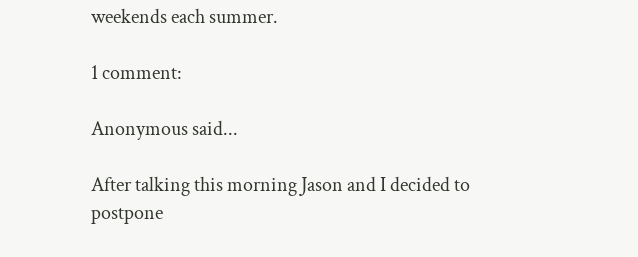weekends each summer.

1 comment:

Anonymous said...

After talking this morning Jason and I decided to postpone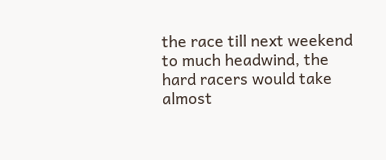the race till next weekend to much headwind, the hard racers would take almost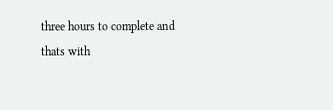three hours to complete and thats with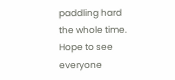paddling hard the whole time. Hope to see everyone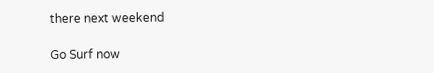there next weekend

Go Surf now